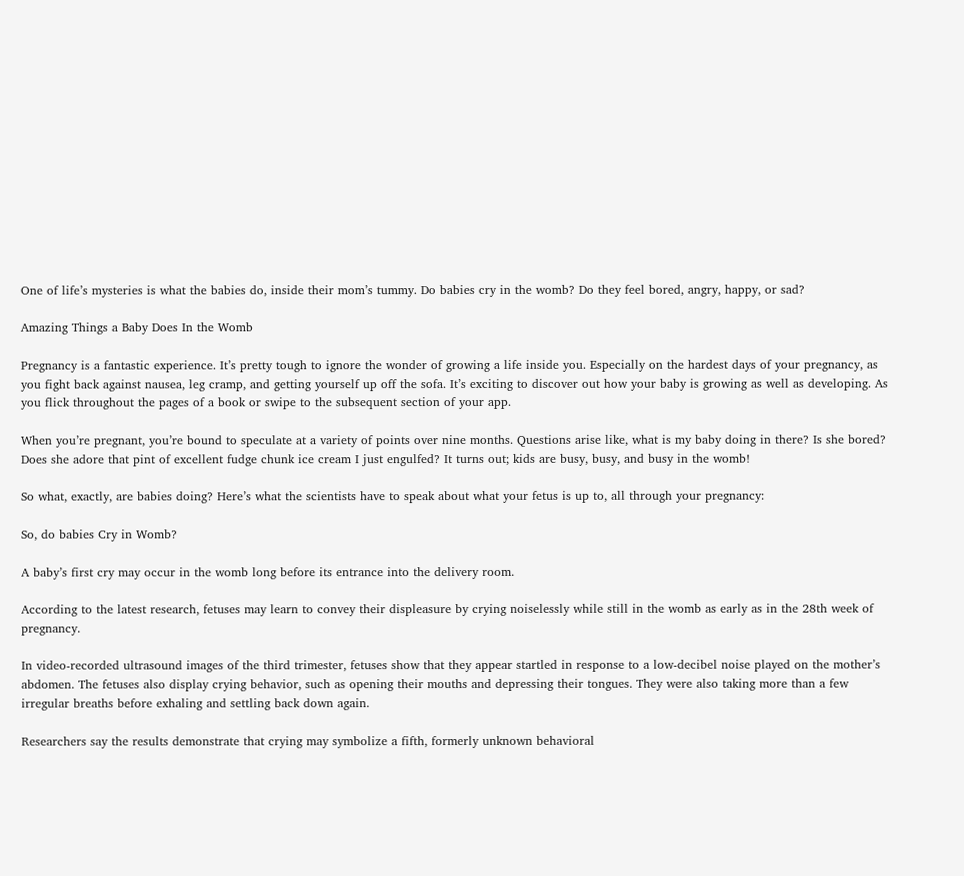One of life’s mysteries is what the babies do, inside their mom’s tummy. Do babies cry in the womb? Do they feel bored, angry, happy, or sad?

Amazing Things a Baby Does In the Womb

Pregnancy is a fantastic experience. It’s pretty tough to ignore the wonder of growing a life inside you. Especially on the hardest days of your pregnancy, as you fight back against nausea, leg cramp, and getting yourself up off the sofa. It’s exciting to discover out how your baby is growing as well as developing. As you flick throughout the pages of a book or swipe to the subsequent section of your app.

When you’re pregnant, you’re bound to speculate at a variety of points over nine months. Questions arise like, what is my baby doing in there? Is she bored? Does she adore that pint of excellent fudge chunk ice cream I just engulfed? It turns out; kids are busy, busy, and busy in the womb!

So what, exactly, are babies doing? Here’s what the scientists have to speak about what your fetus is up to, all through your pregnancy:

So, do babies Cry in Womb?

A baby’s first cry may occur in the womb long before its entrance into the delivery room.

According to the latest research, fetuses may learn to convey their displeasure by crying noiselessly while still in the womb as early as in the 28th week of pregnancy.

In video-recorded ultrasound images of the third trimester, fetuses show that they appear startled in response to a low-decibel noise played on the mother’s abdomen. The fetuses also display crying behavior, such as opening their mouths and depressing their tongues. They were also taking more than a few irregular breaths before exhaling and settling back down again.

Researchers say the results demonstrate that crying may symbolize a fifth, formerly unknown behavioral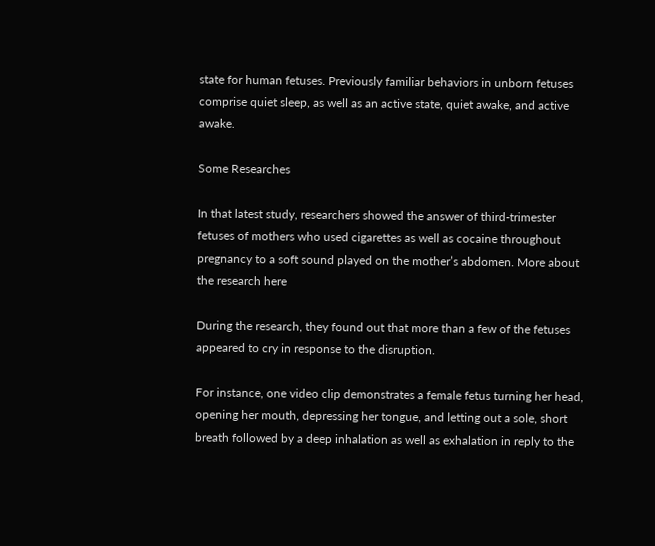state for human fetuses. Previously familiar behaviors in unborn fetuses comprise quiet sleep, as well as an active state, quiet awake, and active awake.

Some Researches

In that latest study, researchers showed the answer of third-trimester fetuses of mothers who used cigarettes as well as cocaine throughout pregnancy to a soft sound played on the mother’s abdomen. More about the research here

During the research, they found out that more than a few of the fetuses appeared to cry in response to the disruption.

For instance, one video clip demonstrates a female fetus turning her head, opening her mouth, depressing her tongue, and letting out a sole, short breath followed by a deep inhalation as well as exhalation in reply to the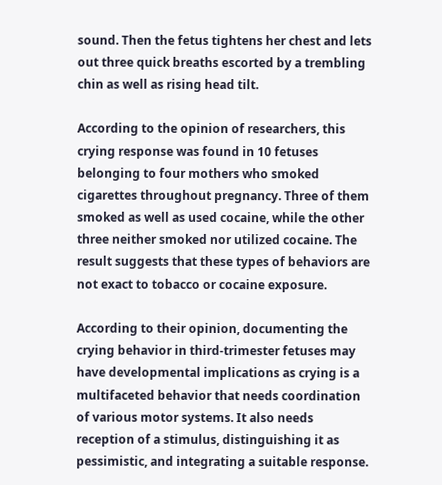sound. Then the fetus tightens her chest and lets out three quick breaths escorted by a trembling chin as well as rising head tilt.

According to the opinion of researchers, this crying response was found in 10 fetuses belonging to four mothers who smoked cigarettes throughout pregnancy. Three of them smoked as well as used cocaine, while the other three neither smoked nor utilized cocaine. The result suggests that these types of behaviors are not exact to tobacco or cocaine exposure.

According to their opinion, documenting the crying behavior in third-trimester fetuses may have developmental implications as crying is a multifaceted behavior that needs coordination of various motor systems. It also needs reception of a stimulus, distinguishing it as pessimistic, and integrating a suitable response.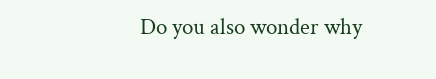Do you also wonder why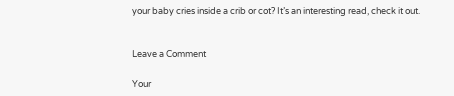your baby cries inside a crib or cot? It’s an interesting read, check it out.


Leave a Comment

Your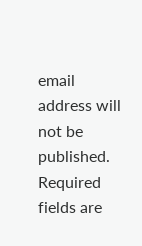email address will not be published. Required fields are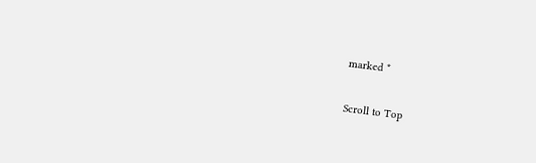marked *

Scroll to Top